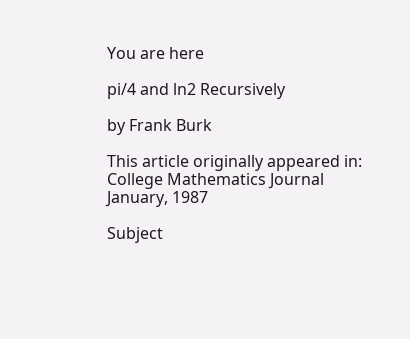You are here

pi/4 and ln2 Recursively

by Frank Burk

This article originally appeared in:
College Mathematics Journal
January, 1987

Subject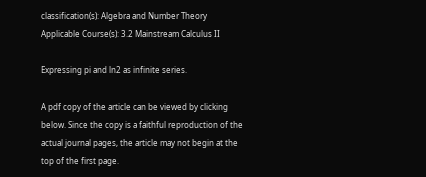classification(s): Algebra and Number Theory
Applicable Course(s): 3.2 Mainstream Calculus II

Expressing pi and ln2 as infinite series.

A pdf copy of the article can be viewed by clicking below. Since the copy is a faithful reproduction of the actual journal pages, the article may not begin at the top of the first page.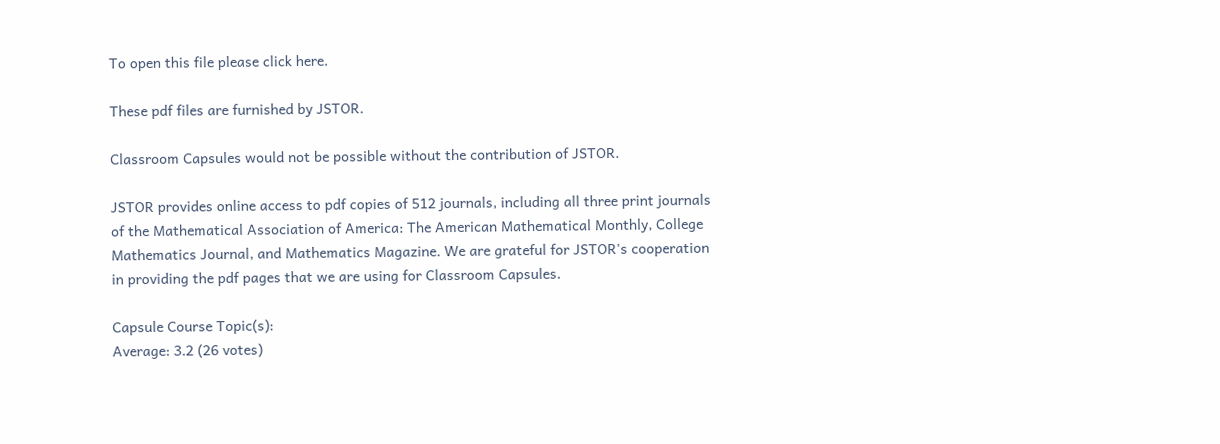To open this file please click here.

These pdf files are furnished by JSTOR.

Classroom Capsules would not be possible without the contribution of JSTOR.

JSTOR provides online access to pdf copies of 512 journals, including all three print journals of the Mathematical Association of America: The American Mathematical Monthly, College Mathematics Journal, and Mathematics Magazine. We are grateful for JSTOR's cooperation in providing the pdf pages that we are using for Classroom Capsules.

Capsule Course Topic(s):
Average: 3.2 (26 votes)